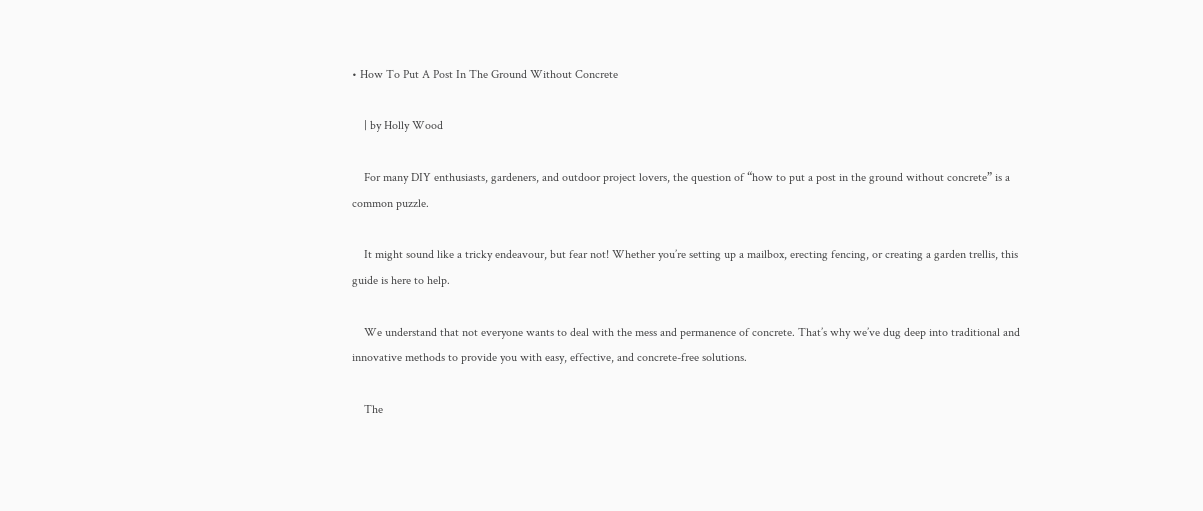• How To Put A Post In The Ground Without Concrete

    | by Holly Wood

    For many DIY enthusiasts, gardeners, and outdoor project lovers, the question of “how to put a post in the ground without concrete” is a common puzzle.

    It might sound like a tricky endeavour, but fear not! Whether you’re setting up a mailbox, erecting fencing, or creating a garden trellis, this guide is here to help.

    We understand that not everyone wants to deal with the mess and permanence of concrete. That’s why we’ve dug deep into traditional and innovative methods to provide you with easy, effective, and concrete-free solutions.

    The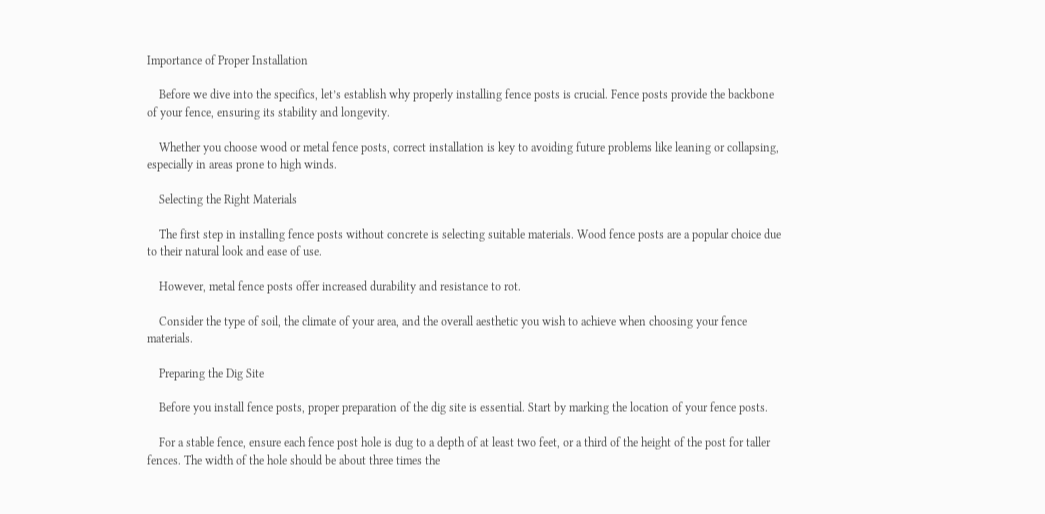Importance of Proper Installation

    Before we dive into the specifics, let’s establish why properly installing fence posts is crucial. Fence posts provide the backbone of your fence, ensuring its stability and longevity.

    Whether you choose wood or metal fence posts, correct installation is key to avoiding future problems like leaning or collapsing, especially in areas prone to high winds.

    Selecting the Right Materials

    The first step in installing fence posts without concrete is selecting suitable materials. Wood fence posts are a popular choice due to their natural look and ease of use.

    However, metal fence posts offer increased durability and resistance to rot.

    Consider the type of soil, the climate of your area, and the overall aesthetic you wish to achieve when choosing your fence materials.

    Preparing the Dig Site

    Before you install fence posts, proper preparation of the dig site is essential. Start by marking the location of your fence posts.

    For a stable fence, ensure each fence post hole is dug to a depth of at least two feet, or a third of the height of the post for taller fences. The width of the hole should be about three times the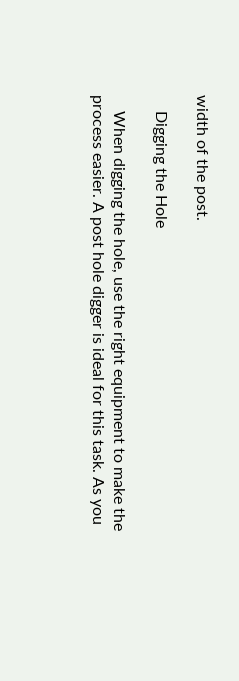width of the post.

    Digging the Hole

    When digging the hole, use the right equipment to make the process easier. A post hole digger is ideal for this task. As you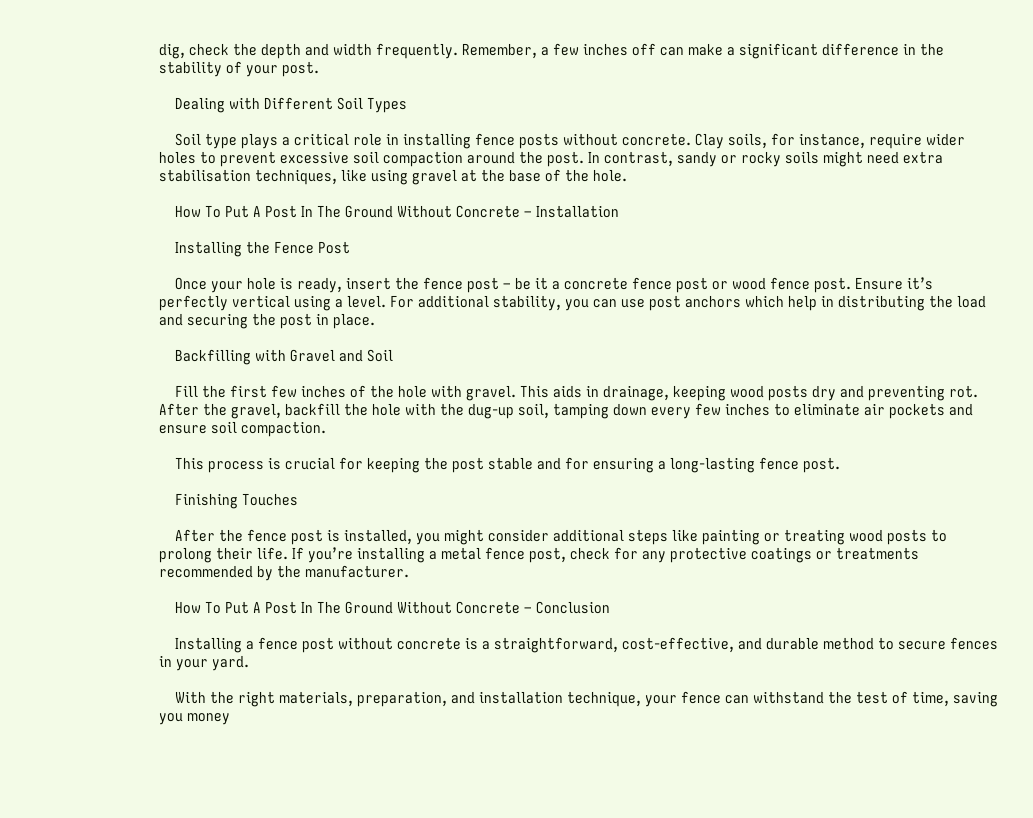dig, check the depth and width frequently. Remember, a few inches off can make a significant difference in the stability of your post.

    Dealing with Different Soil Types

    Soil type plays a critical role in installing fence posts without concrete. Clay soils, for instance, require wider holes to prevent excessive soil compaction around the post. In contrast, sandy or rocky soils might need extra stabilisation techniques, like using gravel at the base of the hole.

    How To Put A Post In The Ground Without Concrete – Installation

    Installing the Fence Post

    Once your hole is ready, insert the fence post – be it a concrete fence post or wood fence post. Ensure it’s perfectly vertical using a level. For additional stability, you can use post anchors which help in distributing the load and securing the post in place.

    Backfilling with Gravel and Soil

    Fill the first few inches of the hole with gravel. This aids in drainage, keeping wood posts dry and preventing rot. After the gravel, backfill the hole with the dug-up soil, tamping down every few inches to eliminate air pockets and ensure soil compaction.

    This process is crucial for keeping the post stable and for ensuring a long-lasting fence post.

    Finishing Touches

    After the fence post is installed, you might consider additional steps like painting or treating wood posts to prolong their life. If you’re installing a metal fence post, check for any protective coatings or treatments recommended by the manufacturer.

    How To Put A Post In The Ground Without Concrete – Conclusion

    Installing a fence post without concrete is a straightforward, cost-effective, and durable method to secure fences in your yard.

    With the right materials, preparation, and installation technique, your fence can withstand the test of time, saving you money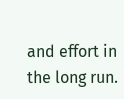and effort in the long run.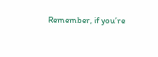Remember, if you’re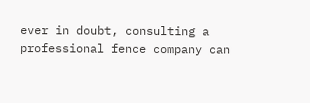ever in doubt, consulting a professional fence company can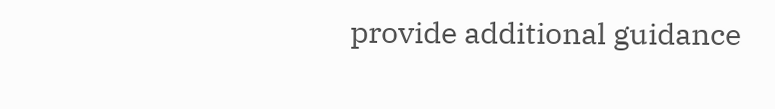provide additional guidance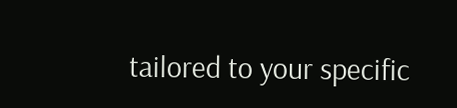tailored to your specific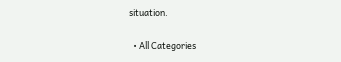situation.

  • All Categories